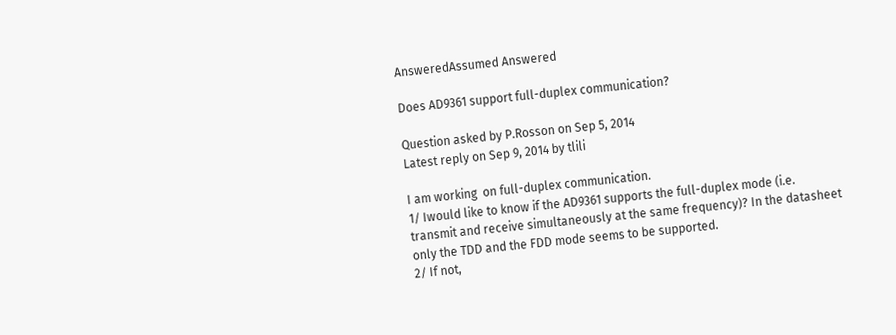AnsweredAssumed Answered

Does AD9361 support full-duplex communication?

Question asked by P.Rosson on Sep 5, 2014
Latest reply on Sep 9, 2014 by tlili

I am working  on full-duplex communication.
1/ Iwould like to know if the AD9361 supports the full-duplex mode (i.e.
transmit and receive simultaneously at the same frequency)? In the datasheet
only the TDD and the FDD mode seems to be supported.
2/ If not,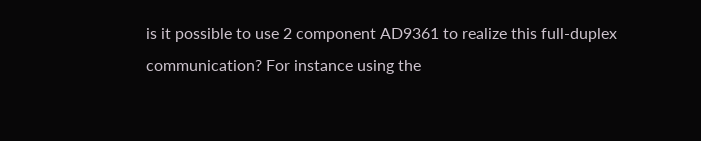is it possible to use 2 component AD9361 to realize this full-duplex
communication? For instance using the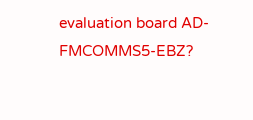evaluation board AD-FMCOMMS5-EBZ?